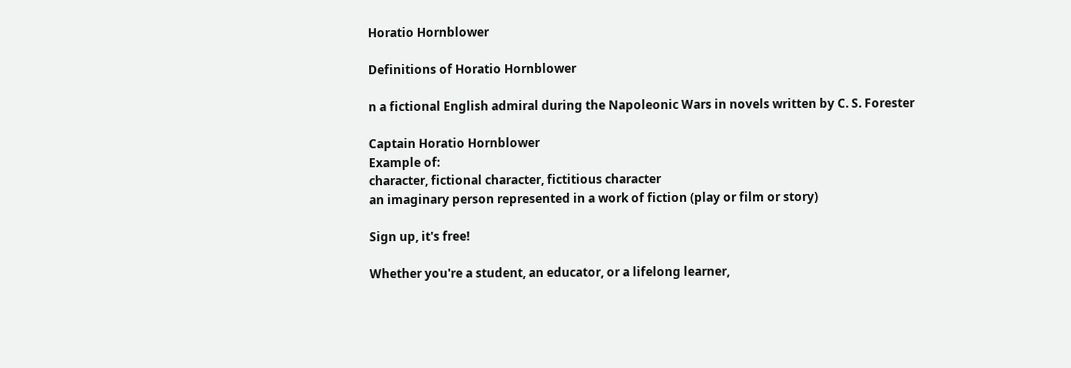Horatio Hornblower

Definitions of Horatio Hornblower

n a fictional English admiral during the Napoleonic Wars in novels written by C. S. Forester

Captain Horatio Hornblower
Example of:
character, fictional character, fictitious character
an imaginary person represented in a work of fiction (play or film or story)

Sign up, it's free!

Whether you're a student, an educator, or a lifelong learner,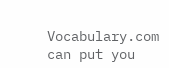Vocabulary.com can put you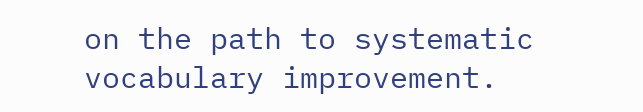on the path to systematic vocabulary improvement.